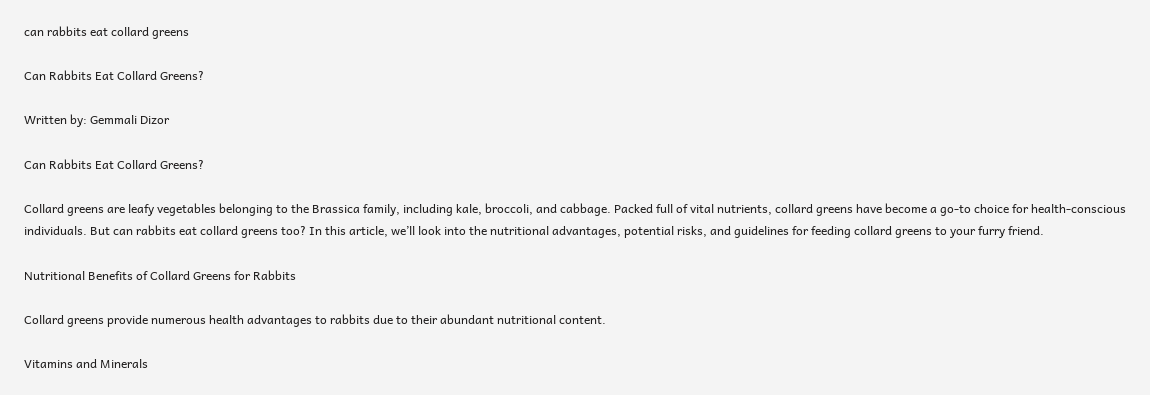can rabbits eat collard greens

Can Rabbits Eat Collard Greens?

Written by: Gemmali Dizor

Can Rabbits Eat Collard Greens?

Collard greens are leafy vegetables belonging to the Brassica family, including kale, broccoli, and cabbage. Packed full of vital nutrients, collard greens have become a go-to choice for health-conscious individuals. But can rabbits eat collard greens too? In this article, we’ll look into the nutritional advantages, potential risks, and guidelines for feeding collard greens to your furry friend.

Nutritional Benefits of Collard Greens for Rabbits

Collard greens provide numerous health advantages to rabbits due to their abundant nutritional content.

Vitamins and Minerals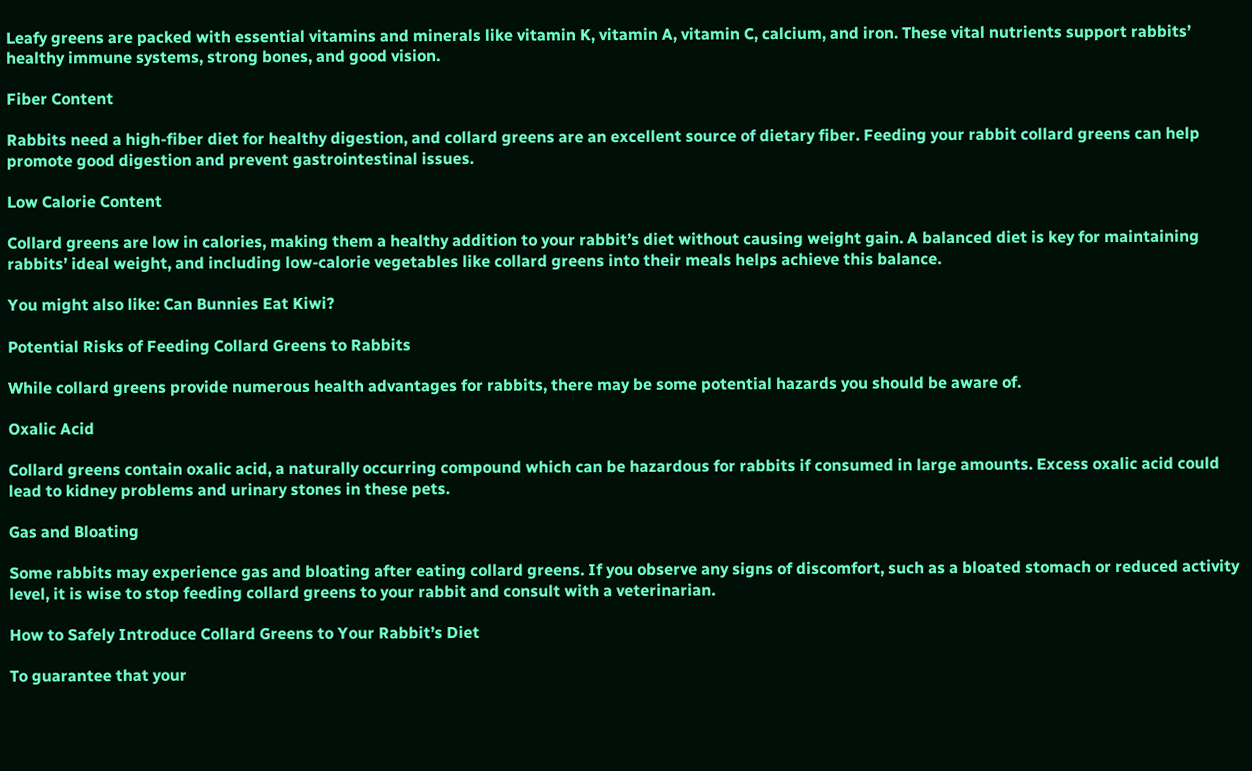Leafy greens are packed with essential vitamins and minerals like vitamin K, vitamin A, vitamin C, calcium, and iron. These vital nutrients support rabbits’ healthy immune systems, strong bones, and good vision.

Fiber Content

Rabbits need a high-fiber diet for healthy digestion, and collard greens are an excellent source of dietary fiber. Feeding your rabbit collard greens can help promote good digestion and prevent gastrointestinal issues.

Low Calorie Content

Collard greens are low in calories, making them a healthy addition to your rabbit’s diet without causing weight gain. A balanced diet is key for maintaining rabbits’ ideal weight, and including low-calorie vegetables like collard greens into their meals helps achieve this balance.

You might also like: Can Bunnies Eat Kiwi?

Potential Risks of Feeding Collard Greens to Rabbits

While collard greens provide numerous health advantages for rabbits, there may be some potential hazards you should be aware of.

Oxalic Acid

Collard greens contain oxalic acid, a naturally occurring compound which can be hazardous for rabbits if consumed in large amounts. Excess oxalic acid could lead to kidney problems and urinary stones in these pets.

Gas and Bloating

Some rabbits may experience gas and bloating after eating collard greens. If you observe any signs of discomfort, such as a bloated stomach or reduced activity level, it is wise to stop feeding collard greens to your rabbit and consult with a veterinarian.

How to Safely Introduce Collard Greens to Your Rabbit’s Diet

To guarantee that your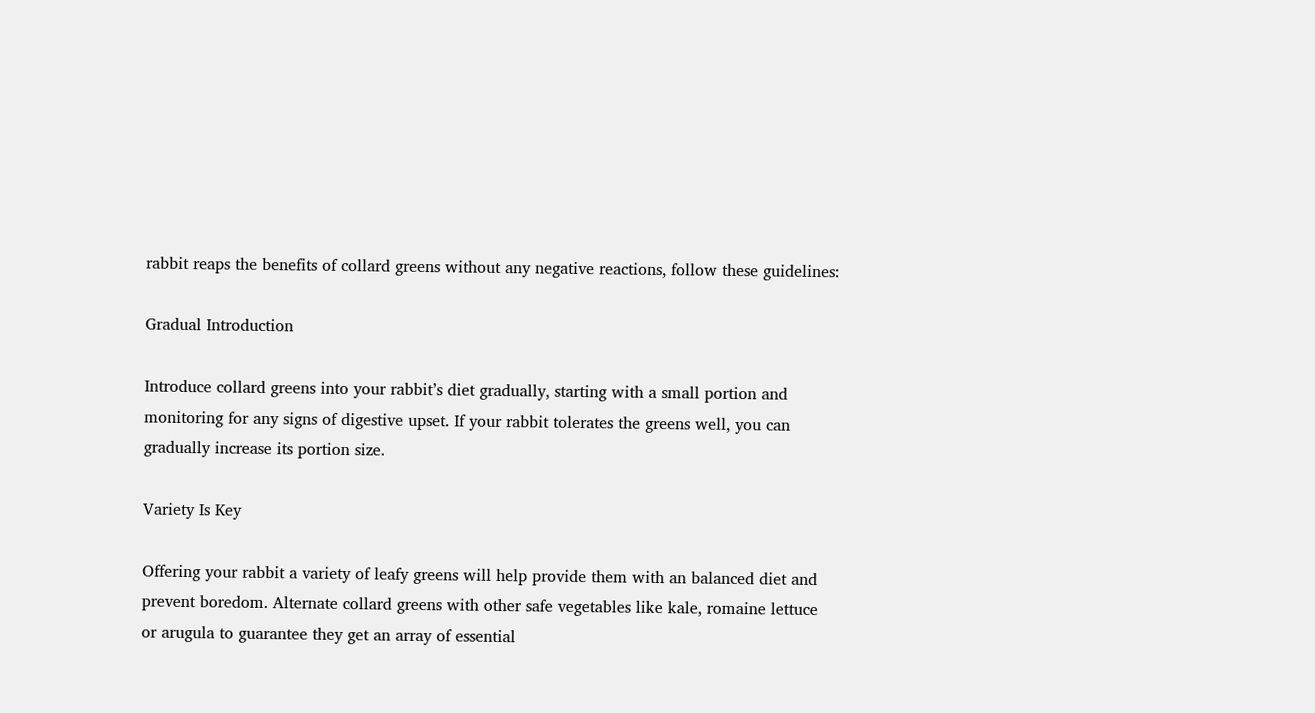rabbit reaps the benefits of collard greens without any negative reactions, follow these guidelines:

Gradual Introduction

Introduce collard greens into your rabbit’s diet gradually, starting with a small portion and monitoring for any signs of digestive upset. If your rabbit tolerates the greens well, you can gradually increase its portion size.

Variety Is Key

Offering your rabbit a variety of leafy greens will help provide them with an balanced diet and prevent boredom. Alternate collard greens with other safe vegetables like kale, romaine lettuce or arugula to guarantee they get an array of essential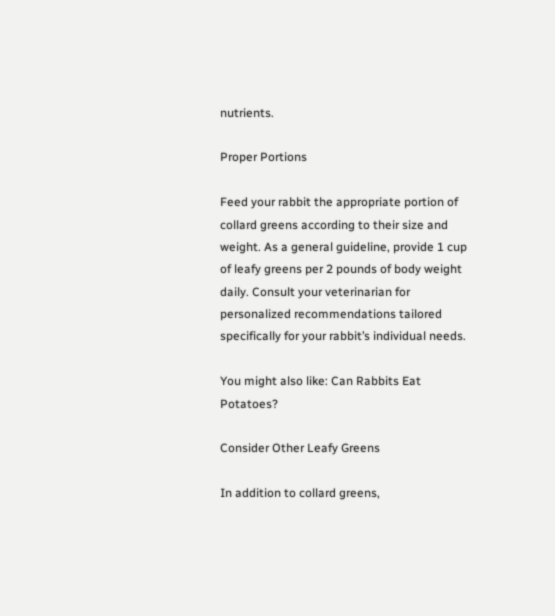nutrients.

Proper Portions

Feed your rabbit the appropriate portion of collard greens according to their size and weight. As a general guideline, provide 1 cup of leafy greens per 2 pounds of body weight daily. Consult your veterinarian for personalized recommendations tailored specifically for your rabbit’s individual needs.

You might also like: Can Rabbits Eat Potatoes?

Consider Other Leafy Greens

In addition to collard greens,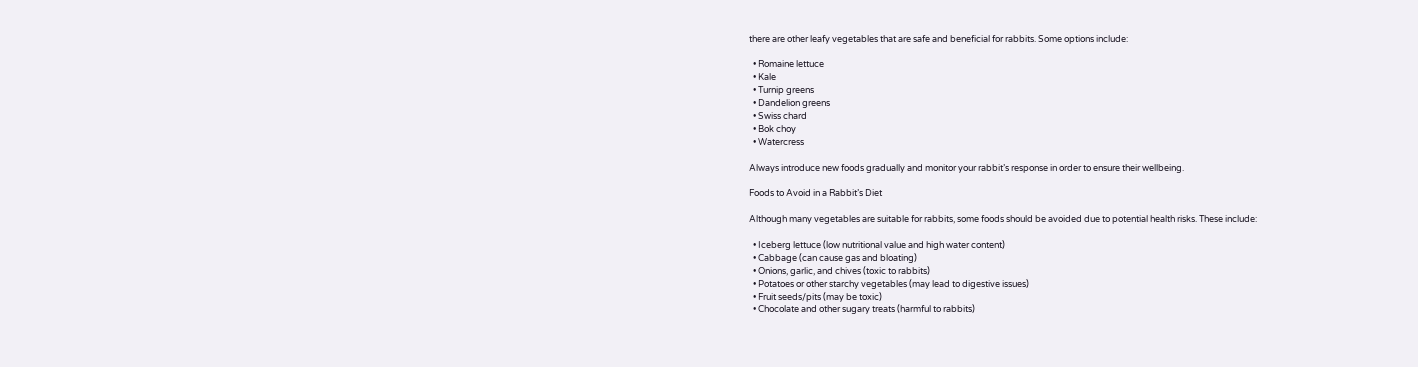there are other leafy vegetables that are safe and beneficial for rabbits. Some options include:

  • Romaine lettuce
  • Kale
  • Turnip greens
  • Dandelion greens
  • Swiss chard
  • Bok choy
  • Watercress

Always introduce new foods gradually and monitor your rabbit’s response in order to ensure their wellbeing.

Foods to Avoid in a Rabbit’s Diet

Although many vegetables are suitable for rabbits, some foods should be avoided due to potential health risks. These include:

  • Iceberg lettuce (low nutritional value and high water content)
  • Cabbage (can cause gas and bloating)
  • Onions, garlic, and chives (toxic to rabbits)
  • Potatoes or other starchy vegetables (may lead to digestive issues)
  • Fruit seeds/pits (may be toxic)
  • Chocolate and other sugary treats (harmful to rabbits)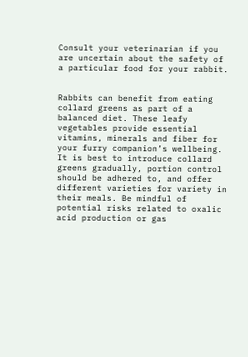Consult your veterinarian if you are uncertain about the safety of a particular food for your rabbit.


Rabbits can benefit from eating collard greens as part of a balanced diet. These leafy vegetables provide essential vitamins, minerals and fiber for your furry companion’s wellbeing. It is best to introduce collard greens gradually, portion control should be adhered to, and offer different varieties for variety in their meals. Be mindful of potential risks related to oxalic acid production or gas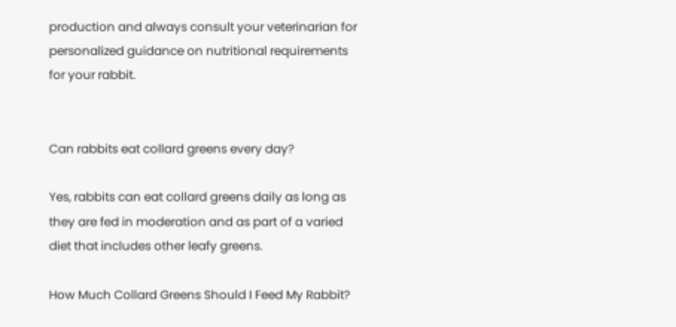production and always consult your veterinarian for personalized guidance on nutritional requirements for your rabbit.


Can rabbits eat collard greens every day?

Yes, rabbits can eat collard greens daily as long as they are fed in moderation and as part of a varied diet that includes other leafy greens.

How Much Collard Greens Should I Feed My Rabbit?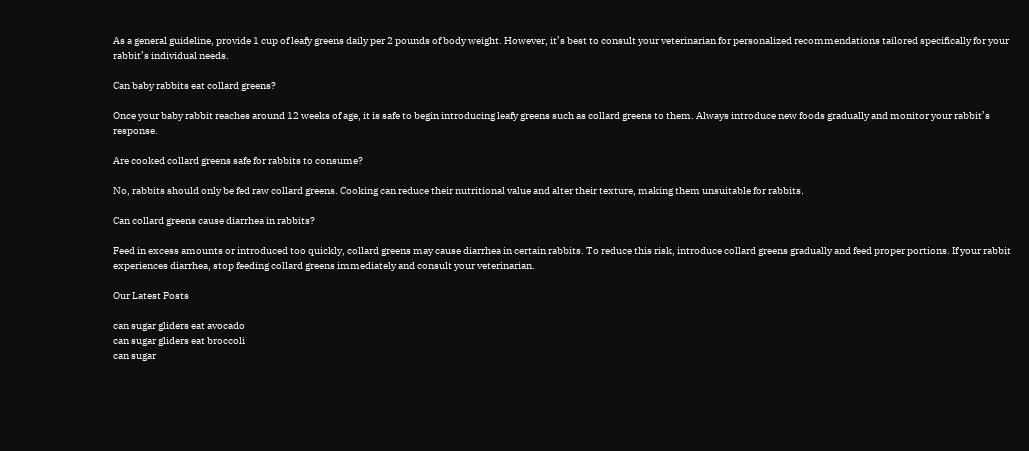As a general guideline, provide 1 cup of leafy greens daily per 2 pounds of body weight. However, it’s best to consult your veterinarian for personalized recommendations tailored specifically for your rabbit’s individual needs.

Can baby rabbits eat collard greens?

Once your baby rabbit reaches around 12 weeks of age, it is safe to begin introducing leafy greens such as collard greens to them. Always introduce new foods gradually and monitor your rabbit’s response.

Are cooked collard greens safe for rabbits to consume?

No, rabbits should only be fed raw collard greens. Cooking can reduce their nutritional value and alter their texture, making them unsuitable for rabbits.

Can collard greens cause diarrhea in rabbits?

Feed in excess amounts or introduced too quickly, collard greens may cause diarrhea in certain rabbits. To reduce this risk, introduce collard greens gradually and feed proper portions. If your rabbit experiences diarrhea, stop feeding collard greens immediately and consult your veterinarian.

Our Latest Posts

can sugar gliders eat avocado
can sugar gliders eat broccoli
can sugar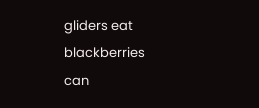gliders eat blackberries
can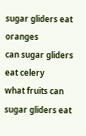sugar gliders eat oranges
can sugar gliders eat celery
what fruits can sugar gliders eat